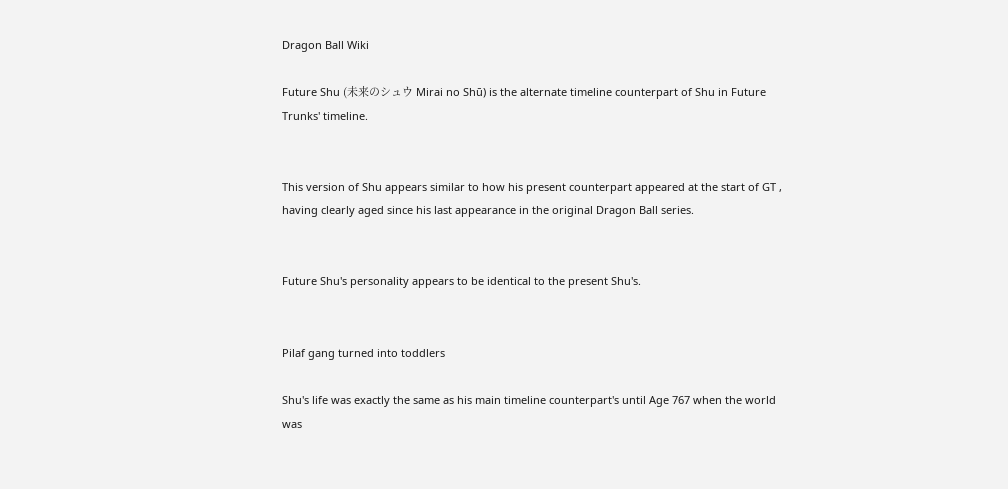Dragon Ball Wiki

Future Shu (未来のシュウ Mirai no Shū) is the alternate timeline counterpart of Shu in Future Trunks' timeline.


This version of Shu appears similar to how his present counterpart appeared at the start of GT , having clearly aged since his last appearance in the original Dragon Ball series.


Future Shu's personality appears to be identical to the present Shu's.


Pilaf gang turned into toddlers

Shu's life was exactly the same as his main timeline counterpart's until Age 767 when the world was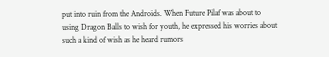put into ruin from the Androids. When Future Pilaf was about to using Dragon Balls to wish for youth, he expressed his worries about such a kind of wish as he heard rumors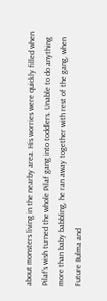about monsters living in the nearby area. His worries were quickly filled when Pilaf's wish turned the whole Pilaf gang into toddlers. Unable to do anything more than baby babbling, he ran away together with rest of the gang, when Future Bulma and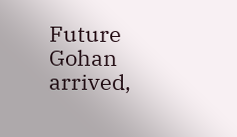Future Gohan arrived,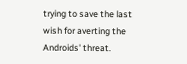trying to save the last wish for averting the Androids' threat.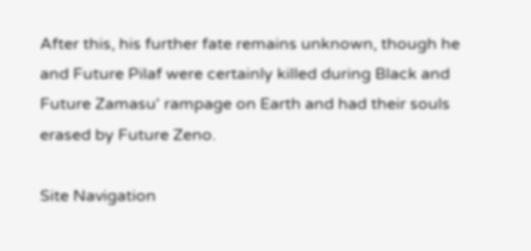After this, his further fate remains unknown, though he and Future Pilaf were certainly killed during Black and Future Zamasu' rampage on Earth and had their souls erased by Future Zeno.

Site Navigation